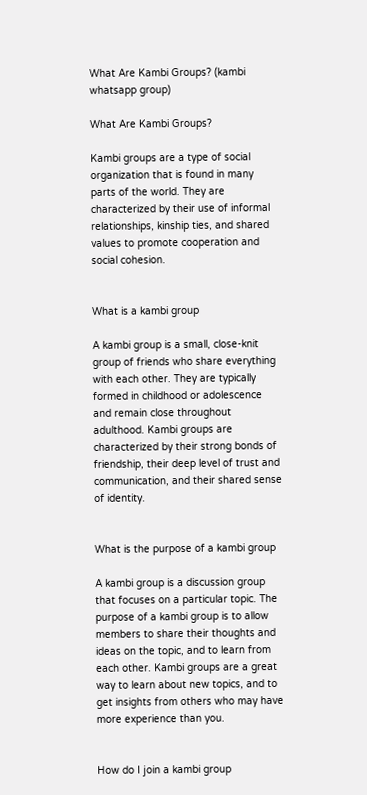What Are Kambi Groups? (kambi whatsapp group)

What Are Kambi Groups?

Kambi groups are a type of social organization that is found in many parts of the world. They are characterized by their use of informal relationships, kinship ties, and shared values to promote cooperation and social cohesion.


What is a kambi group

A kambi group is a small, close-knit group of friends who share everything with each other. They are typically formed in childhood or adolescence and remain close throughout adulthood. Kambi groups are characterized by their strong bonds of friendship, their deep level of trust and communication, and their shared sense of identity.


What is the purpose of a kambi group

A kambi group is a discussion group that focuses on a particular topic. The purpose of a kambi group is to allow members to share their thoughts and ideas on the topic, and to learn from each other. Kambi groups are a great way to learn about new topics, and to get insights from others who may have more experience than you.


How do I join a kambi group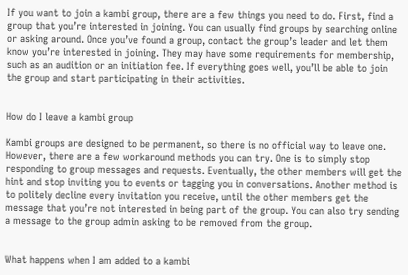If you want to join a kambi group, there are a few things you need to do. First, find a group that you’re interested in joining. You can usually find groups by searching online or asking around. Once you’ve found a group, contact the group’s leader and let them know you’re interested in joining. They may have some requirements for membership, such as an audition or an initiation fee. If everything goes well, you’ll be able to join the group and start participating in their activities.


How do I leave a kambi group

Kambi groups are designed to be permanent, so there is no official way to leave one. However, there are a few workaround methods you can try. One is to simply stop responding to group messages and requests. Eventually, the other members will get the hint and stop inviting you to events or tagging you in conversations. Another method is to politely decline every invitation you receive, until the other members get the message that you’re not interested in being part of the group. You can also try sending a message to the group admin asking to be removed from the group.


What happens when I am added to a kambi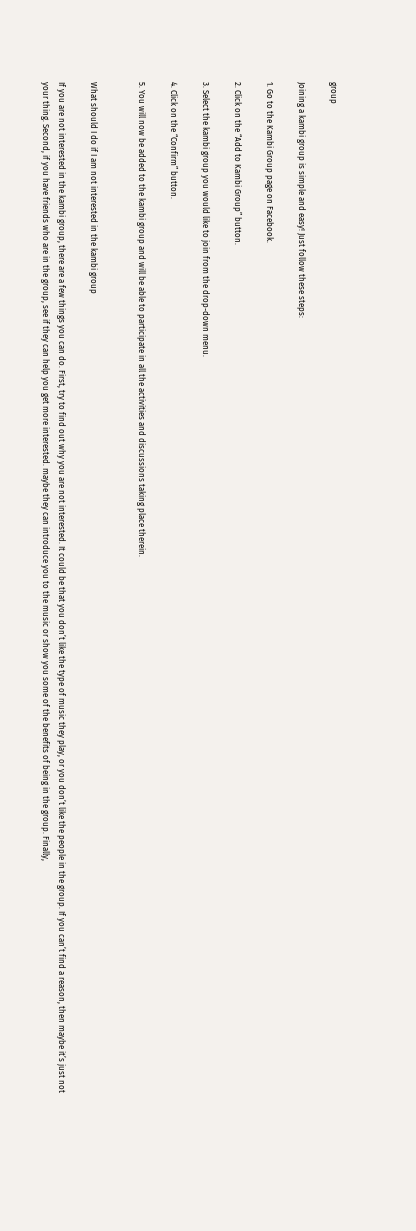group

Joining a kambi group is simple and easy! Just follow these steps:

1. Go to the Kambi Group page on Facebook.

2. Click on the “Add to Kambi Group” button.

3. Select the kambi group you would like to join from the drop-down menu.

4. Click on the “Confirm” button.

5. You will now be added to the kambi group and will be able to participate in all the activities and discussions taking place therein.


What should I do if I am not interested in the kambi group

If you are not interested in the kambi group, there are a few things you can do. First, try to find out why you are not interested. It could be that you don’t like the type of music they play, or you don’t like the people in the group. If you can’t find a reason, then maybe it’s just not your thing. Second, if you have friends who are in the group, see if they can help you get more interested. maybe they can introduce you to the music or show you some of the benefits of being in the group. Finally,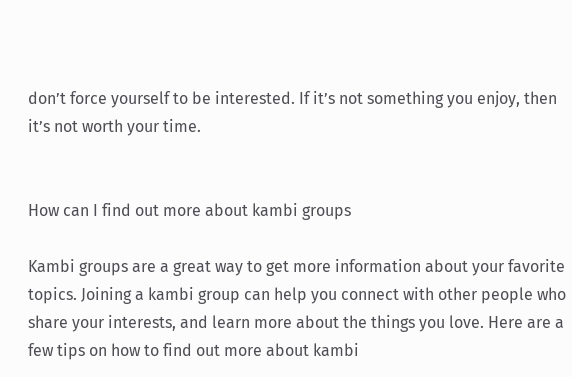don’t force yourself to be interested. If it’s not something you enjoy, then it’s not worth your time.


How can I find out more about kambi groups

Kambi groups are a great way to get more information about your favorite topics. Joining a kambi group can help you connect with other people who share your interests, and learn more about the things you love. Here are a few tips on how to find out more about kambi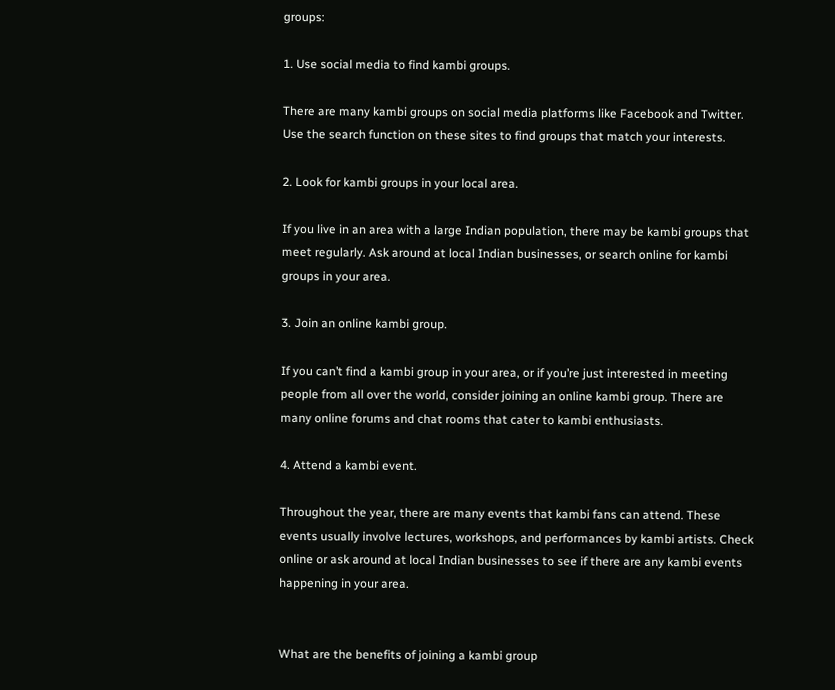groups:

1. Use social media to find kambi groups.

There are many kambi groups on social media platforms like Facebook and Twitter. Use the search function on these sites to find groups that match your interests.

2. Look for kambi groups in your local area.

If you live in an area with a large Indian population, there may be kambi groups that meet regularly. Ask around at local Indian businesses, or search online for kambi groups in your area.

3. Join an online kambi group.

If you can’t find a kambi group in your area, or if you’re just interested in meeting people from all over the world, consider joining an online kambi group. There are many online forums and chat rooms that cater to kambi enthusiasts.

4. Attend a kambi event.

Throughout the year, there are many events that kambi fans can attend. These events usually involve lectures, workshops, and performances by kambi artists. Check online or ask around at local Indian businesses to see if there are any kambi events happening in your area.


What are the benefits of joining a kambi group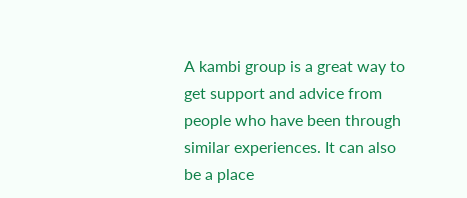A kambi group is a great way to get support and advice from people who have been through similar experiences. It can also be a place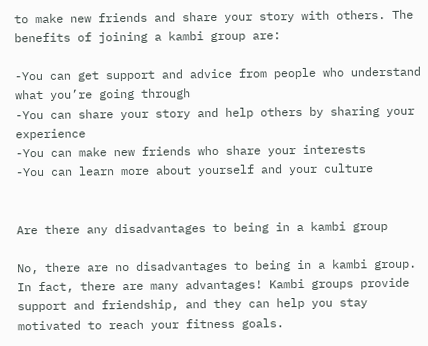to make new friends and share your story with others. The benefits of joining a kambi group are:

-You can get support and advice from people who understand what you’re going through
-You can share your story and help others by sharing your experience
-You can make new friends who share your interests
-You can learn more about yourself and your culture


Are there any disadvantages to being in a kambi group

No, there are no disadvantages to being in a kambi group. In fact, there are many advantages! Kambi groups provide support and friendship, and they can help you stay motivated to reach your fitness goals.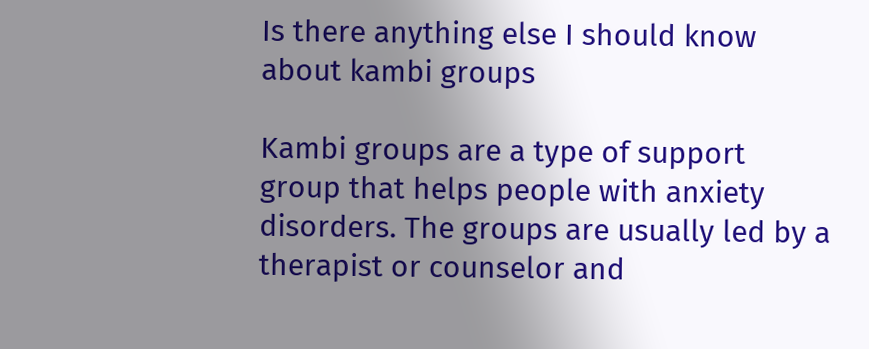Is there anything else I should know about kambi groups

Kambi groups are a type of support group that helps people with anxiety disorders. The groups are usually led by a therapist or counselor and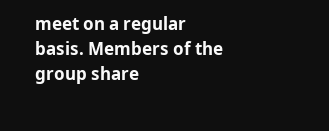meet on a regular basis. Members of the group share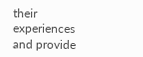their experiences and provide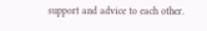support and advice to each other.